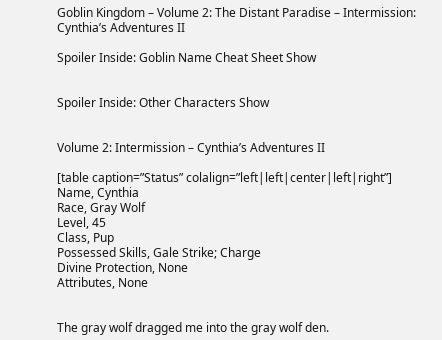Goblin Kingdom – Volume 2: The Distant Paradise – Intermission: Cynthia’s Adventures II

Spoiler Inside: Goblin Name Cheat Sheet Show


Spoiler Inside: Other Characters Show


Volume 2: Intermission – Cynthia’s Adventures II

[table caption=”Status” colalign=”left|left|center|left|right”]
Name, Cynthia
Race, Gray Wolf
Level, 45
Class, Pup
Possessed Skills, Gale Strike; Charge
Divine Protection, None
Attributes, None


The gray wolf dragged me into the gray wolf den.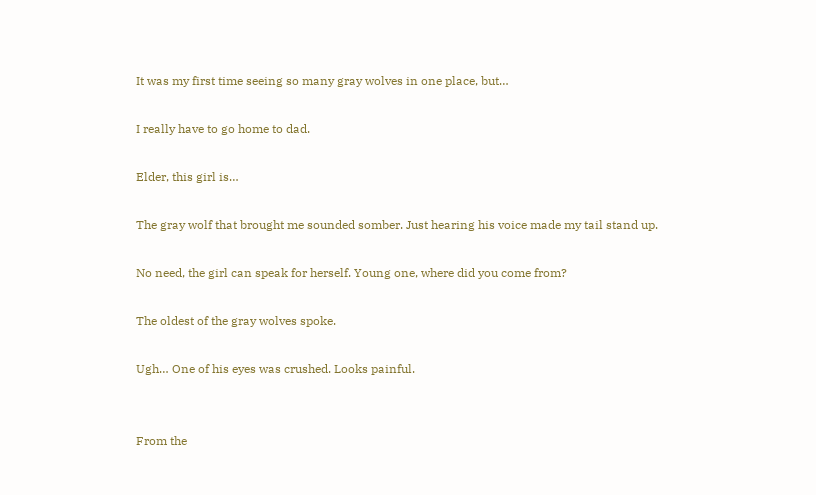It was my first time seeing so many gray wolves in one place, but…

I really have to go home to dad.

Elder, this girl is…

The gray wolf that brought me sounded somber. Just hearing his voice made my tail stand up.

No need, the girl can speak for herself. Young one, where did you come from?

The oldest of the gray wolves spoke.

Ugh… One of his eyes was crushed. Looks painful.


From the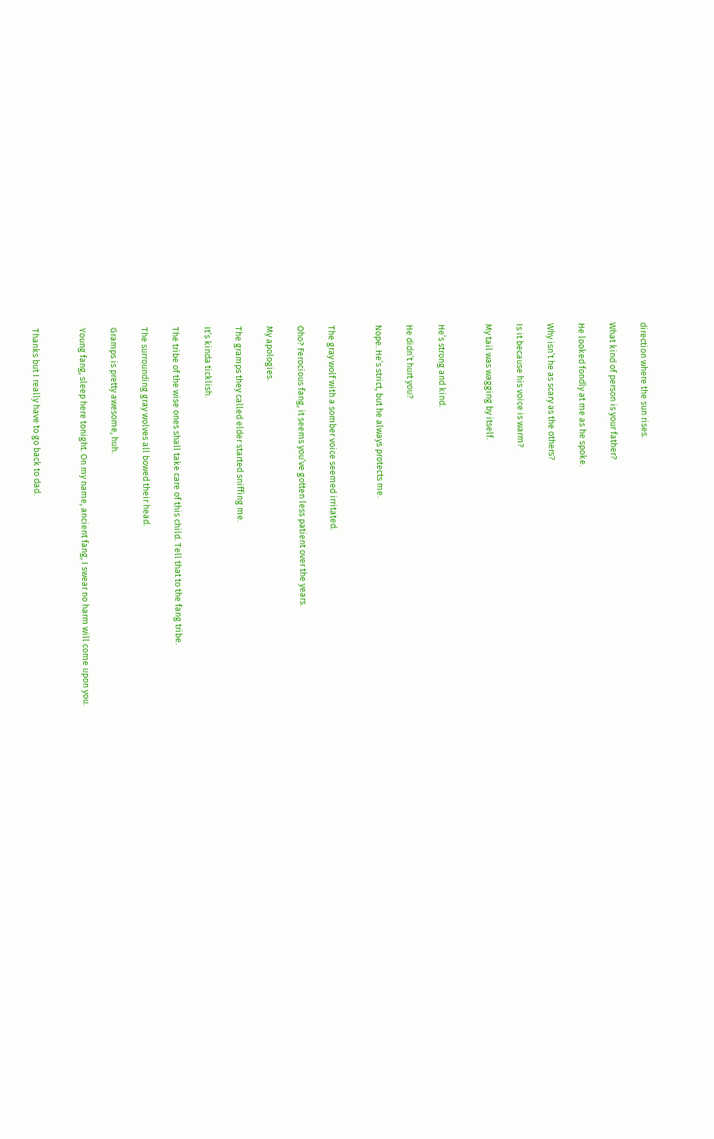direction where the sun rises.

What kind of person is your father?

He looked fondly at me as he spoke.

Why isn’t he as scary as the others?

Is it because his voice is warm?

My tail was wagging by itself.


He’s strong and kind.

He didn’t hurt you?

Nope. He’s strict, but he always protects me.


The gray wolf with a somber voice seemed irritated.

Oho? Ferocious fang, it seems you’ve gotten less patient over the years.

My apologies.

The gramps they called elder started sniffing me.

It’s kinda ticklish.

The tribe of the wise ones shall take care of this child. Tell that to the fang tribe.

The surrounding gray wolves all bowed their head.

Gramps is pretty awesome, huh.

Young fang, sleep here tonight. On my name, ancient fang, I swear no harm will come upon you.


Thanks but I really have to go back to dad.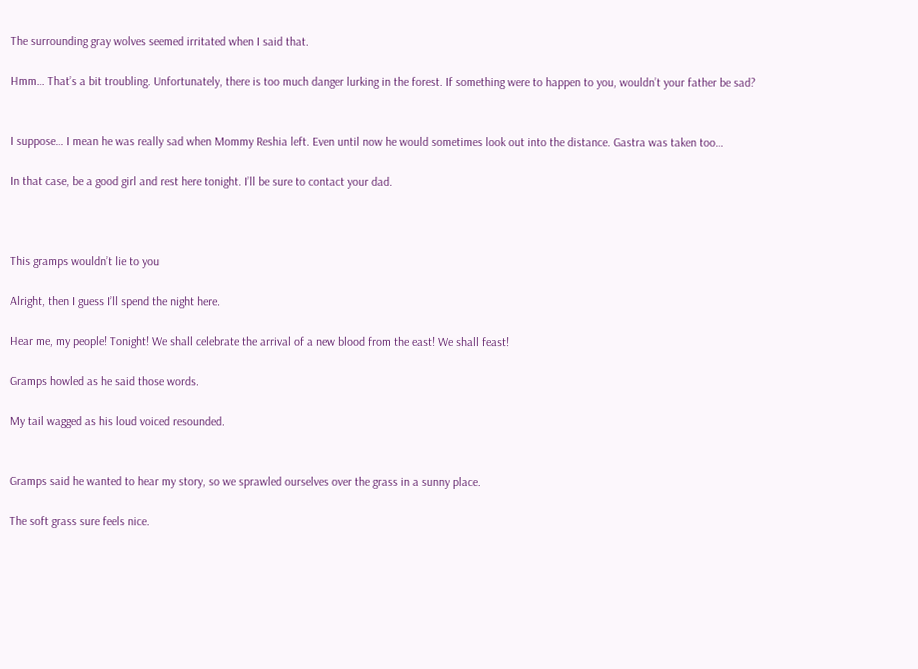The surrounding gray wolves seemed irritated when I said that.

Hmm… That’s a bit troubling. Unfortunately, there is too much danger lurking in the forest. If something were to happen to you, wouldn’t your father be sad?


I suppose… I mean he was really sad when Mommy Reshia left. Even until now he would sometimes look out into the distance. Gastra was taken too…

In that case, be a good girl and rest here tonight. I’ll be sure to contact your dad.



This gramps wouldn’t lie to you

Alright, then I guess I’ll spend the night here.

Hear me, my people! Tonight! We shall celebrate the arrival of a new blood from the east! We shall feast!

Gramps howled as he said those words.

My tail wagged as his loud voiced resounded.


Gramps said he wanted to hear my story, so we sprawled ourselves over the grass in a sunny place.

The soft grass sure feels nice.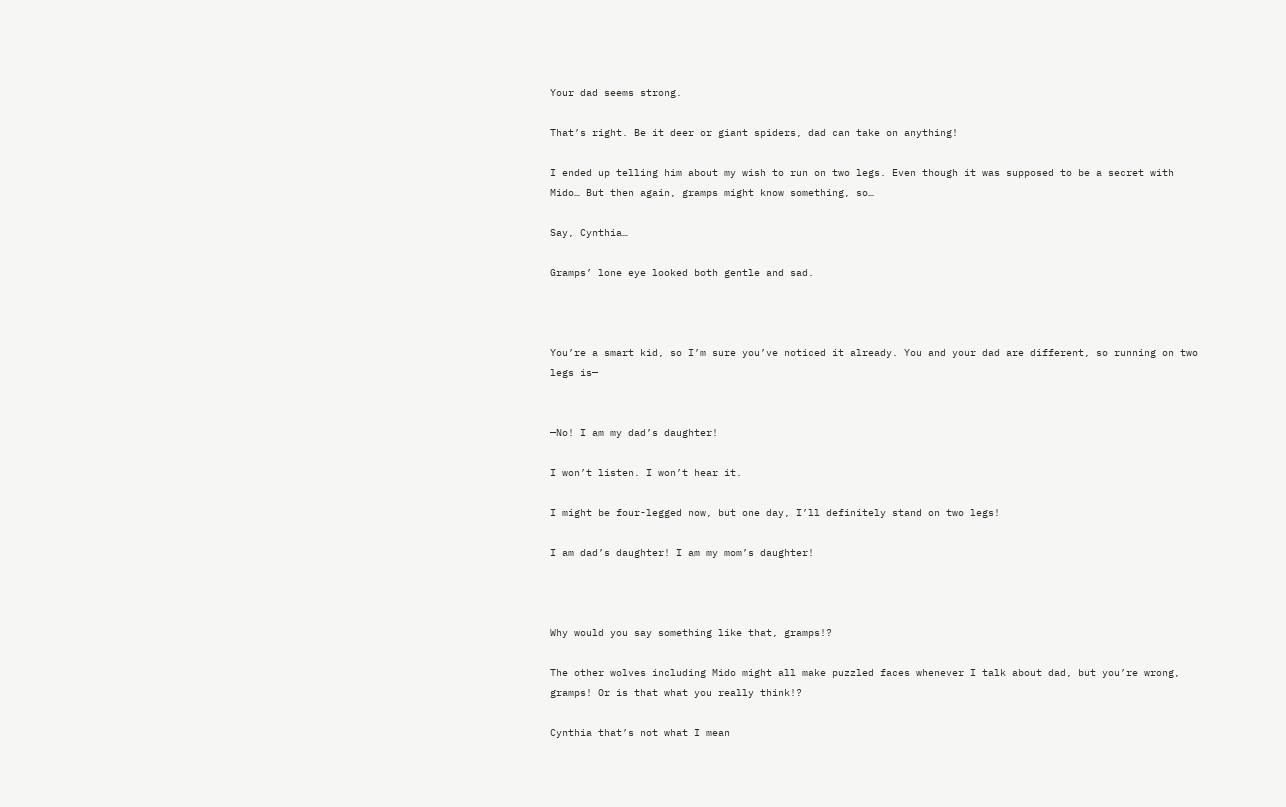Your dad seems strong.

That’s right. Be it deer or giant spiders, dad can take on anything!

I ended up telling him about my wish to run on two legs. Even though it was supposed to be a secret with Mido… But then again, gramps might know something, so…

Say, Cynthia…

Gramps’ lone eye looked both gentle and sad.



You’re a smart kid, so I’m sure you’ve noticed it already. You and your dad are different, so running on two legs is—


—No! I am my dad’s daughter!

I won’t listen. I won’t hear it.

I might be four-legged now, but one day, I’ll definitely stand on two legs!

I am dad’s daughter! I am my mom’s daughter!



Why would you say something like that, gramps!?

The other wolves including Mido might all make puzzled faces whenever I talk about dad, but you’re wrong, gramps! Or is that what you really think!?

Cynthia that’s not what I mean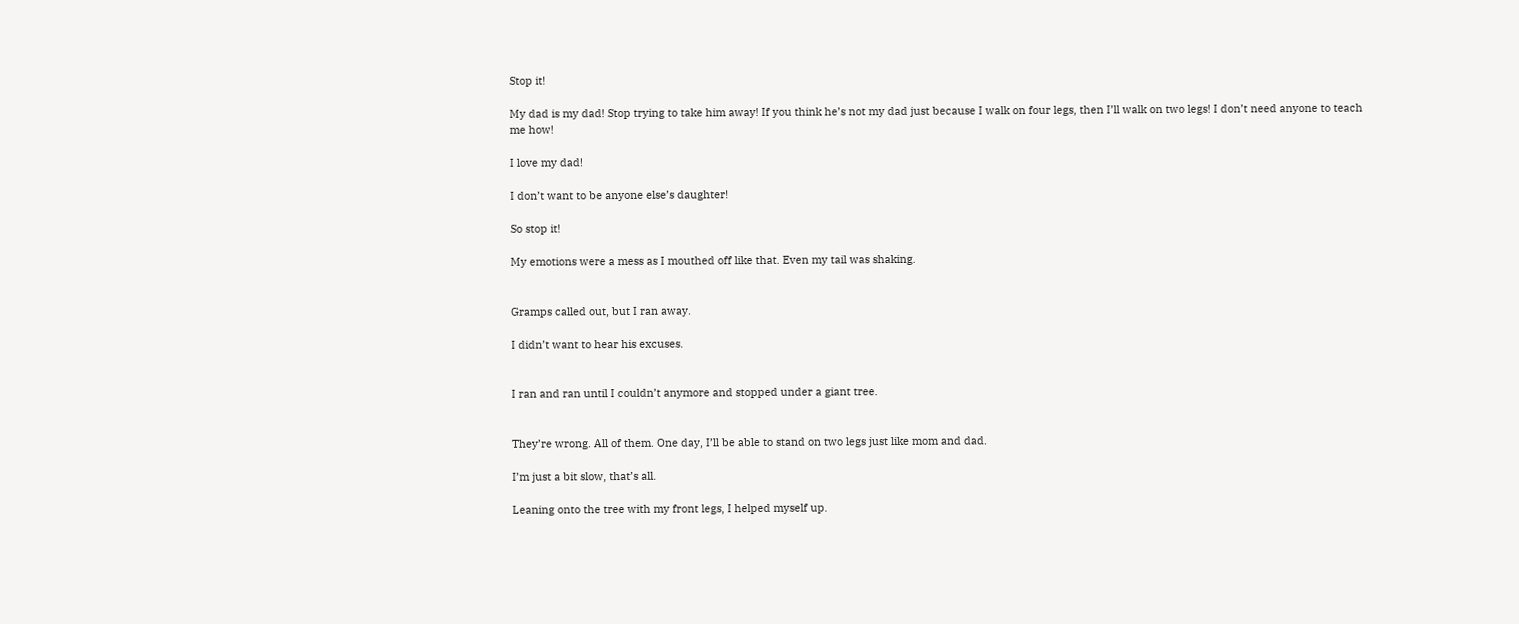Stop it!

My dad is my dad! Stop trying to take him away! If you think he’s not my dad just because I walk on four legs, then I’ll walk on two legs! I don’t need anyone to teach me how!

I love my dad!

I don’t want to be anyone else’s daughter!

So stop it!

My emotions were a mess as I mouthed off like that. Even my tail was shaking.


Gramps called out, but I ran away.

I didn’t want to hear his excuses.


I ran and ran until I couldn’t anymore and stopped under a giant tree.


They’re wrong. All of them. One day, I’ll be able to stand on two legs just like mom and dad.

I’m just a bit slow, that’s all.

Leaning onto the tree with my front legs, I helped myself up.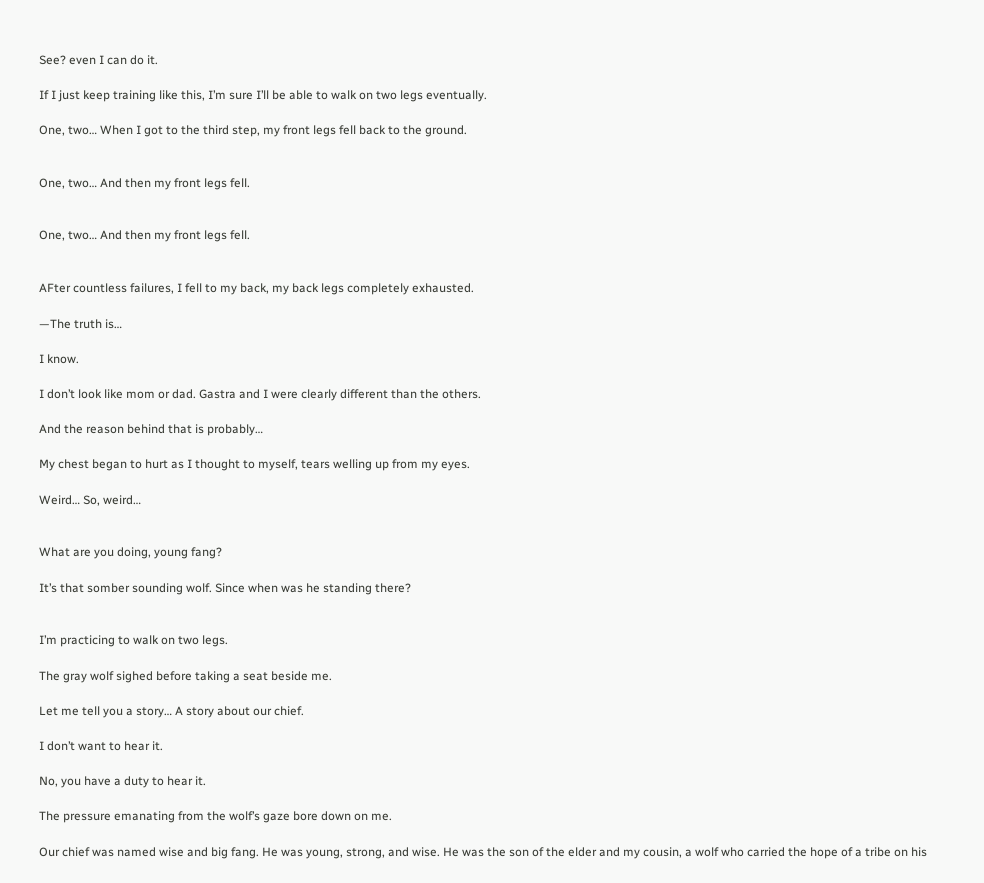See? even I can do it.

If I just keep training like this, I’m sure I’ll be able to walk on two legs eventually.

One, two… When I got to the third step, my front legs fell back to the ground.


One, two… And then my front legs fell.


One, two… And then my front legs fell.


AFter countless failures, I fell to my back, my back legs completely exhausted.

—The truth is…

I know.

I don’t look like mom or dad. Gastra and I were clearly different than the others.

And the reason behind that is probably…

My chest began to hurt as I thought to myself, tears welling up from my eyes.

Weird… So, weird…


What are you doing, young fang?

It’s that somber sounding wolf. Since when was he standing there?


I’m practicing to walk on two legs.

The gray wolf sighed before taking a seat beside me.

Let me tell you a story… A story about our chief.

I don’t want to hear it.

No, you have a duty to hear it.

The pressure emanating from the wolf’s gaze bore down on me.

Our chief was named wise and big fang. He was young, strong, and wise. He was the son of the elder and my cousin, a wolf who carried the hope of a tribe on his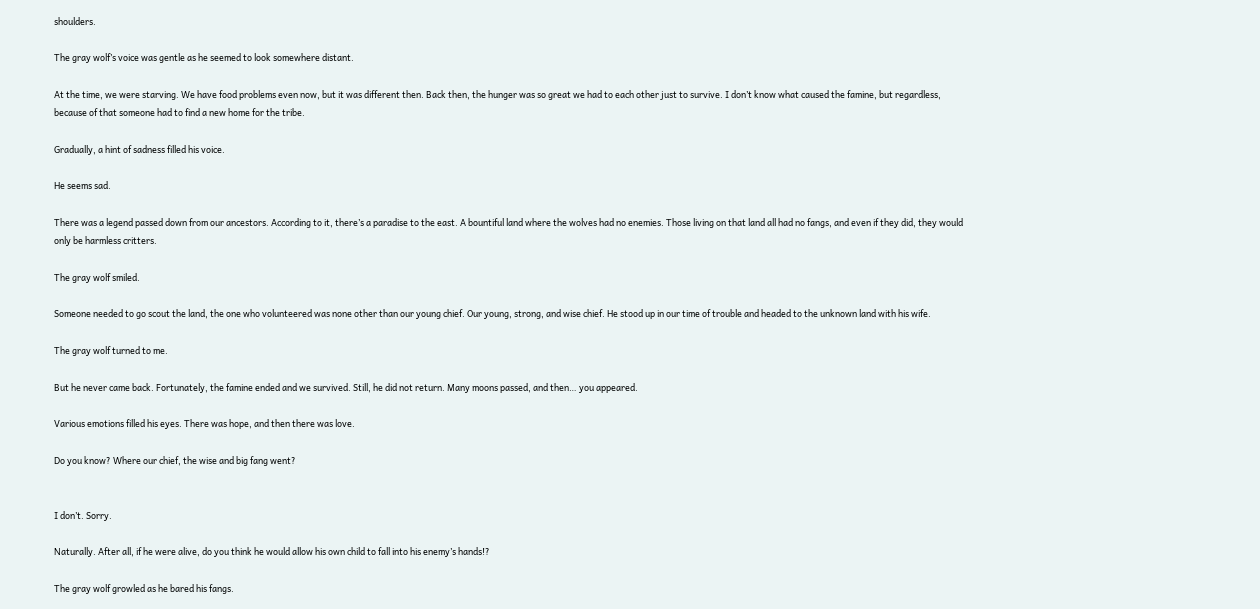shoulders.

The gray wolf’s voice was gentle as he seemed to look somewhere distant.

At the time, we were starving. We have food problems even now, but it was different then. Back then, the hunger was so great we had to each other just to survive. I don’t know what caused the famine, but regardless, because of that someone had to find a new home for the tribe.

Gradually, a hint of sadness filled his voice.

He seems sad.

There was a legend passed down from our ancestors. According to it, there’s a paradise to the east. A bountiful land where the wolves had no enemies. Those living on that land all had no fangs, and even if they did, they would only be harmless critters.

The gray wolf smiled.

Someone needed to go scout the land, the one who volunteered was none other than our young chief. Our young, strong, and wise chief. He stood up in our time of trouble and headed to the unknown land with his wife.

The gray wolf turned to me.

But he never came back. Fortunately, the famine ended and we survived. Still, he did not return. Many moons passed, and then… you appeared.

Various emotions filled his eyes. There was hope, and then there was love.

Do you know? Where our chief, the wise and big fang went?


I don’t. Sorry.

Naturally. After all, if he were alive, do you think he would allow his own child to fall into his enemy’s hands!?

The gray wolf growled as he bared his fangs.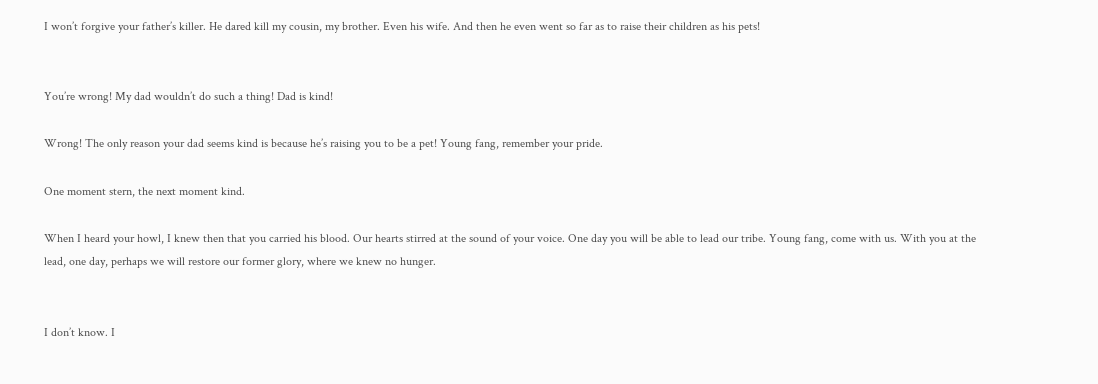I won’t forgive your father’s killer. He dared kill my cousin, my brother. Even his wife. And then he even went so far as to raise their children as his pets!


You’re wrong! My dad wouldn’t do such a thing! Dad is kind!

Wrong! The only reason your dad seems kind is because he’s raising you to be a pet! Young fang, remember your pride.

One moment stern, the next moment kind.

When I heard your howl, I knew then that you carried his blood. Our hearts stirred at the sound of your voice. One day you will be able to lead our tribe. Young fang, come with us. With you at the lead, one day, perhaps we will restore our former glory, where we knew no hunger.


I don’t know. I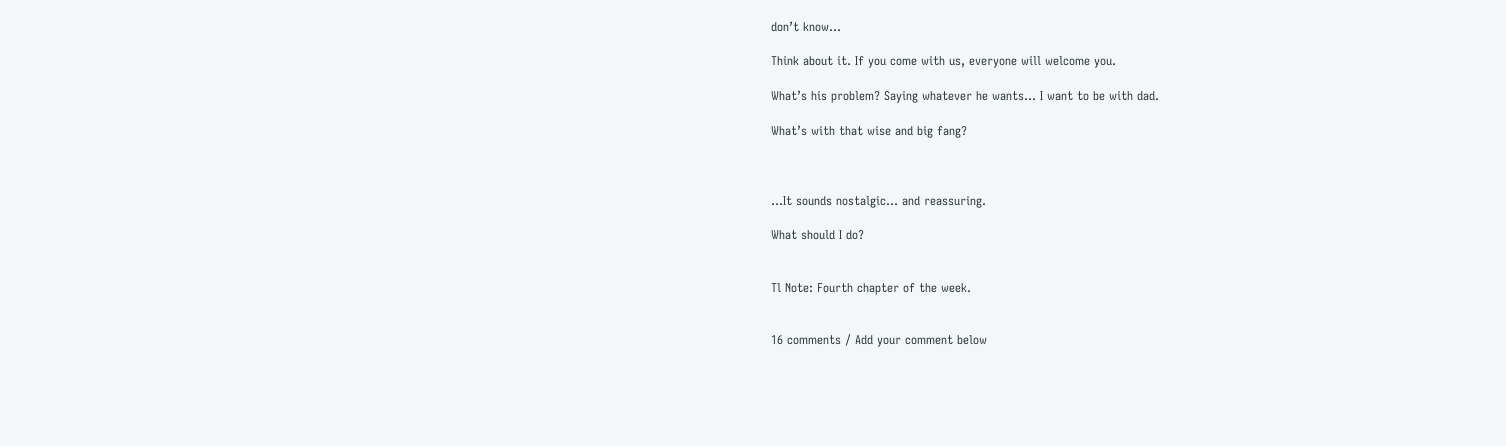don’t know…

Think about it. If you come with us, everyone will welcome you.

What’s his problem? Saying whatever he wants… I want to be with dad.

What’s with that wise and big fang?



…It sounds nostalgic… and reassuring.

What should I do?


Tl Note: Fourth chapter of the week.


16 comments / Add your comment below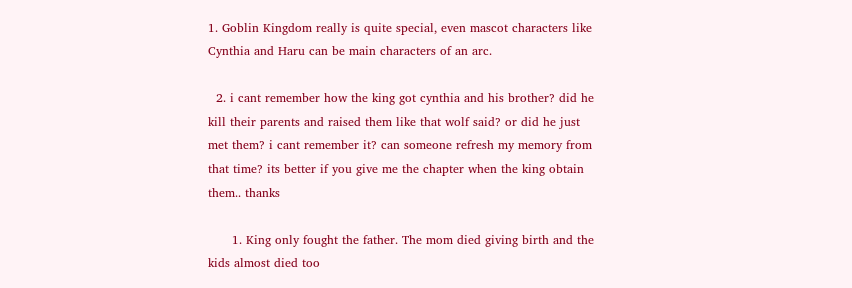1. Goblin Kingdom really is quite special, even mascot characters like Cynthia and Haru can be main characters of an arc.

  2. i cant remember how the king got cynthia and his brother? did he kill their parents and raised them like that wolf said? or did he just met them? i cant remember it? can someone refresh my memory from that time? its better if you give me the chapter when the king obtain them.. thanks

      1. King only fought the father. The mom died giving birth and the kids almost died too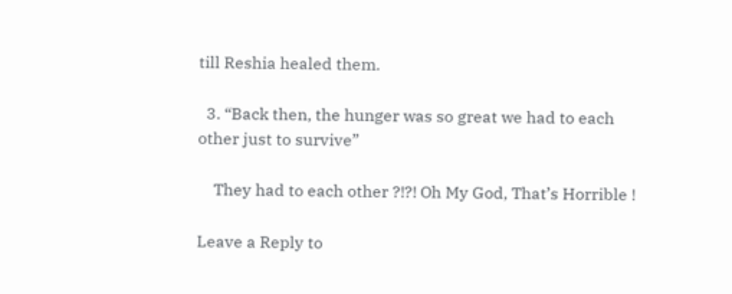till Reshia healed them.

  3. “Back then, the hunger was so great we had to each other just to survive”

    They had to each other ?!?! Oh My God, That’s Horrible !

Leave a Reply to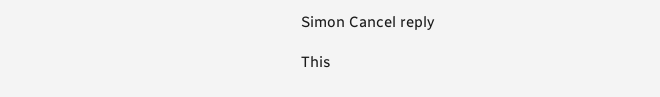Simon Cancel reply

This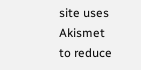site uses Akismet to reduce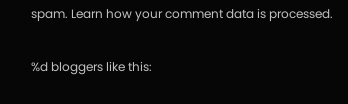spam. Learn how your comment data is processed.

%d bloggers like this: